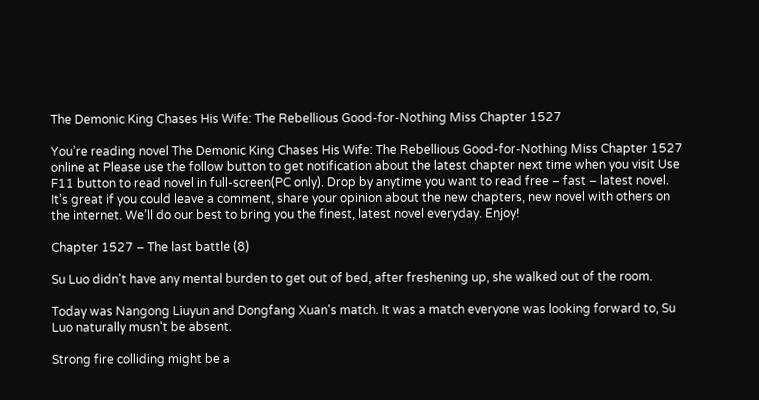The Demonic King Chases His Wife: The Rebellious Good-for-Nothing Miss Chapter 1527

You’re reading novel The Demonic King Chases His Wife: The Rebellious Good-for-Nothing Miss Chapter 1527 online at Please use the follow button to get notification about the latest chapter next time when you visit Use F11 button to read novel in full-screen(PC only). Drop by anytime you want to read free – fast – latest novel. It’s great if you could leave a comment, share your opinion about the new chapters, new novel with others on the internet. We’ll do our best to bring you the finest, latest novel everyday. Enjoy!

Chapter 1527 – The last battle (8)

Su Luo didn't have any mental burden to get out of bed, after freshening up, she walked out of the room.

Today was Nangong Liuyun and Dongfang Xuan's match. It was a match everyone was looking forward to, Su Luo naturally musn't be absent.

Strong fire colliding might be a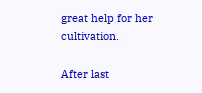great help for her cultivation.

After last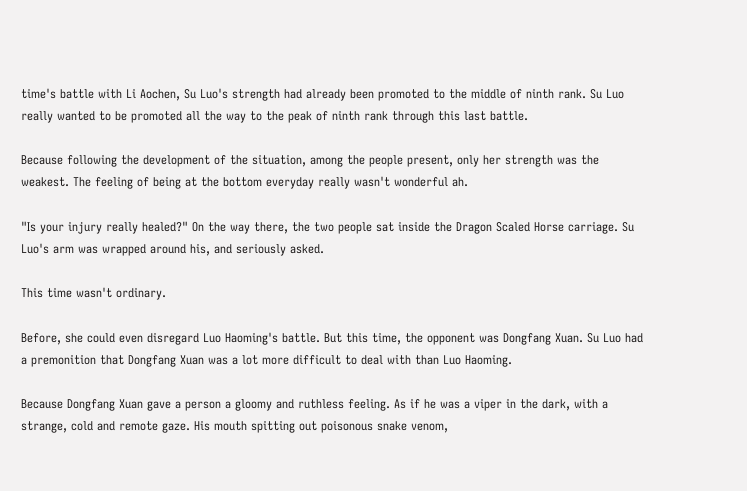time's battle with Li Aochen, Su Luo's strength had already been promoted to the middle of ninth rank. Su Luo really wanted to be promoted all the way to the peak of ninth rank through this last battle.

Because following the development of the situation, among the people present, only her strength was the weakest. The feeling of being at the bottom everyday really wasn't wonderful ah.

"Is your injury really healed?" On the way there, the two people sat inside the Dragon Scaled Horse carriage. Su Luo's arm was wrapped around his, and seriously asked.

This time wasn't ordinary.

Before, she could even disregard Luo Haoming's battle. But this time, the opponent was Dongfang Xuan. Su Luo had a premonition that Dongfang Xuan was a lot more difficult to deal with than Luo Haoming.

Because Dongfang Xuan gave a person a gloomy and ruthless feeling. As if he was a viper in the dark, with a strange, cold and remote gaze. His mouth spitting out poisonous snake venom,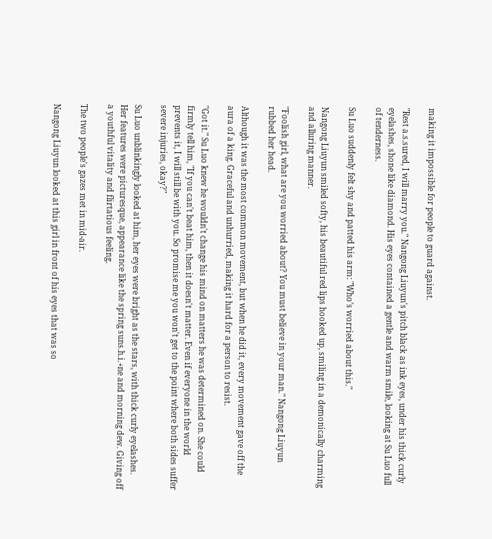making it impossible for people to guard against.

"Rest a.s.sured, I will marry you." Nangong Liuyun's pitch black as ink eyes, under his thick curly eyelashes, shone like diamond. His eyes contained a gentle and warm smile, looking at Su Luo full of tenderness.

Su Luo suddenly felt shy and patted his arm: "Who’s worried about this."

Nangong Liuyun smiled softy, his beautiful red lips hooked up, smiling in a demonically charming and alluring manner.

"Foolish girl, what are you worried about? You must believe in your man." Nangong Liuyun rubbed her head.

Although it was the most common movement, but when he did it, every movement gave off the aura of a king. Graceful and unhurried, making it hard for a person to resist.

"Got it." Su Luo knew he wouldn't change his mind on matters he was determined on. She could firmly tell him, "If you can't beat him, then it doesn't matter. Even if everyone in the world prevents it, I will still be with you. So promise me you won't get to the point where both sides suffer severe injuries, okay?"

Su Luo unblinkingly looked at him, her eyes were bright as the stars, with thick curly eyelashes. Her features were picturesque, appearance like the spring suns.h.i.+ne and morning dew. Giving off a youthful vitality and flirtatious feeling.

The two people's gazes met in mid-air.

Nangong Liuyun looked at this girl in front of his eyes that was so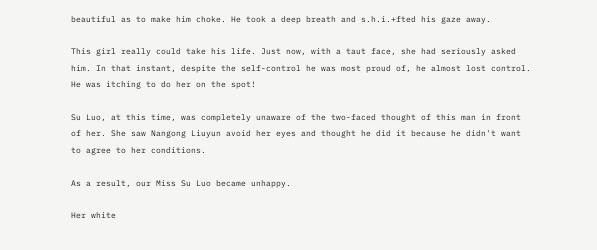beautiful as to make him choke. He took a deep breath and s.h.i.+fted his gaze away.

This girl really could take his life. Just now, with a taut face, she had seriously asked him. In that instant, despite the self-control he was most proud of, he almost lost control. He was itching to do her on the spot!

Su Luo, at this time, was completely unaware of the two-faced thought of this man in front of her. She saw Nangong Liuyun avoid her eyes and thought he did it because he didn't want to agree to her conditions.

As a result, our Miss Su Luo became unhappy.

Her white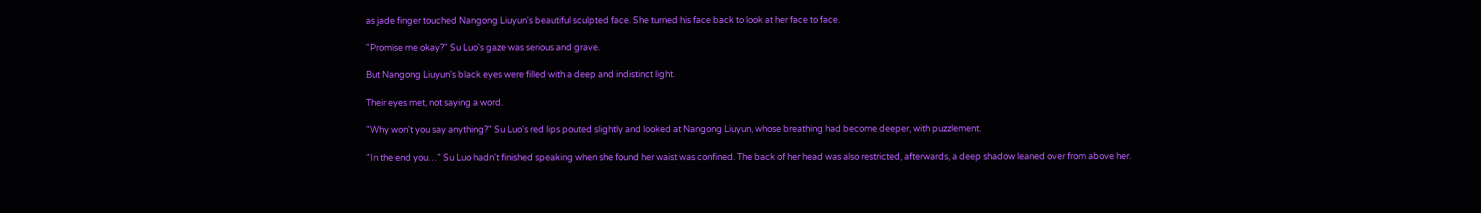as jade finger touched Nangong Liuyun's beautiful sculpted face. She turned his face back to look at her face to face.

"Promise me okay?" Su Luo's gaze was serious and grave.

But Nangong Liuyun's black eyes were filled with a deep and indistinct light.

Their eyes met, not saying a word.

"Why won't you say anything?" Su Luo's red lips pouted slightly and looked at Nangong Liuyun, whose breathing had become deeper, with puzzlement.

"In the end you…" Su Luo hadn't finished speaking when she found her waist was confined. The back of her head was also restricted, afterwards, a deep shadow leaned over from above her.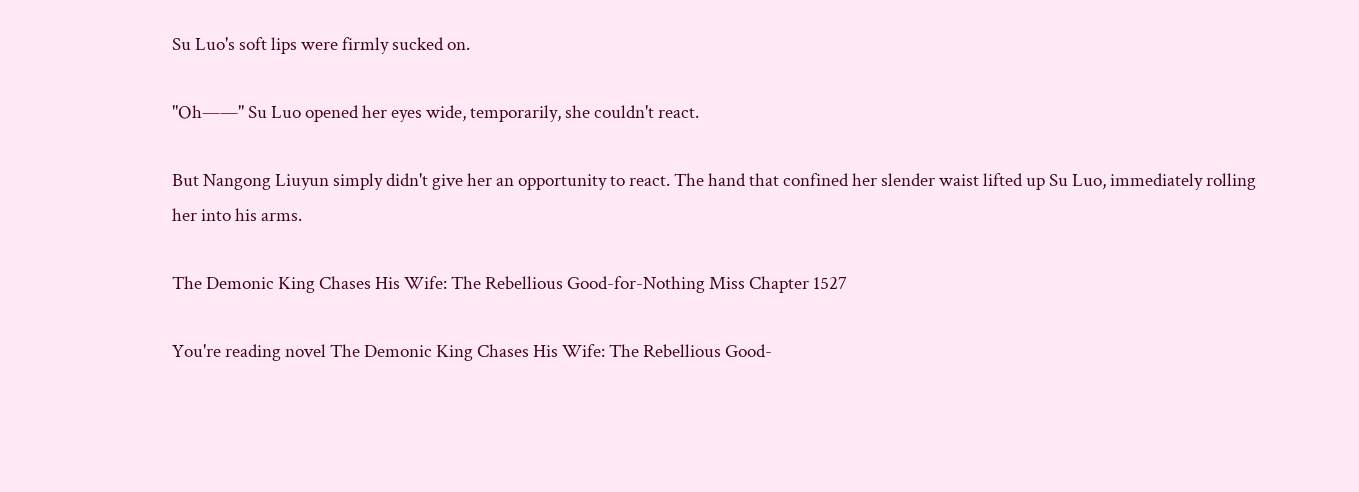Su Luo's soft lips were firmly sucked on.

"Oh——" Su Luo opened her eyes wide, temporarily, she couldn't react.

But Nangong Liuyun simply didn't give her an opportunity to react. The hand that confined her slender waist lifted up Su Luo, immediately rolling her into his arms.

The Demonic King Chases His Wife: The Rebellious Good-for-Nothing Miss Chapter 1527

You're reading novel The Demonic King Chases His Wife: The Rebellious Good-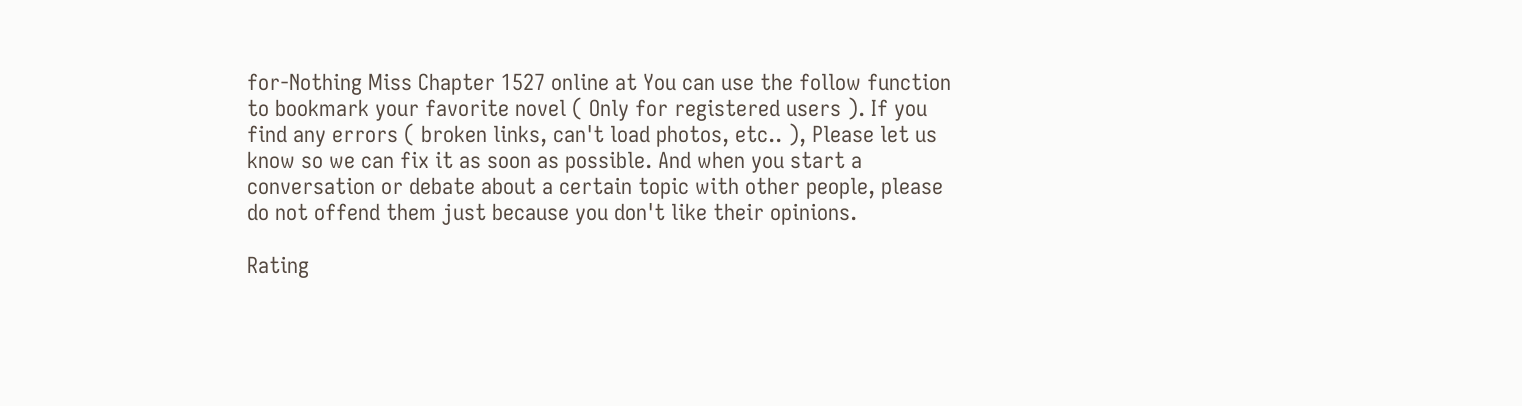for-Nothing Miss Chapter 1527 online at You can use the follow function to bookmark your favorite novel ( Only for registered users ). If you find any errors ( broken links, can't load photos, etc.. ), Please let us know so we can fix it as soon as possible. And when you start a conversation or debate about a certain topic with other people, please do not offend them just because you don't like their opinions.

Rating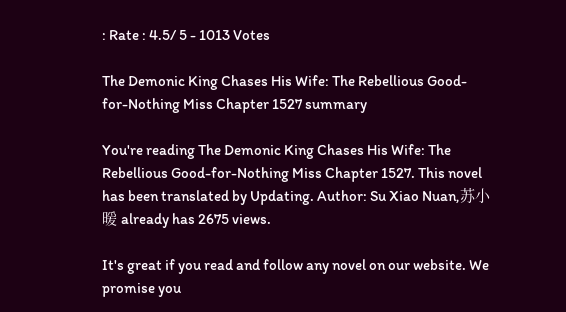: Rate : 4.5/ 5 - 1013 Votes

The Demonic King Chases His Wife: The Rebellious Good-for-Nothing Miss Chapter 1527 summary

You're reading The Demonic King Chases His Wife: The Rebellious Good-for-Nothing Miss Chapter 1527. This novel has been translated by Updating. Author: Su Xiao Nuan,苏小暖 already has 2675 views.

It's great if you read and follow any novel on our website. We promise you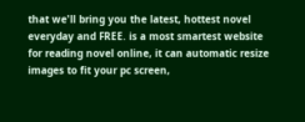that we'll bring you the latest, hottest novel everyday and FREE. is a most smartest website for reading novel online, it can automatic resize images to fit your pc screen,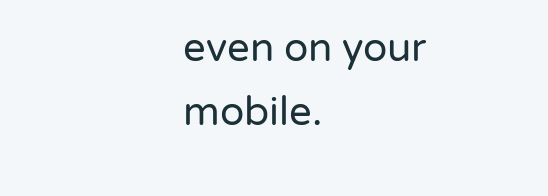even on your mobile.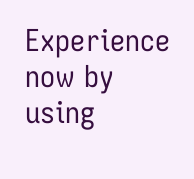Experience now by using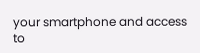your smartphone and access to